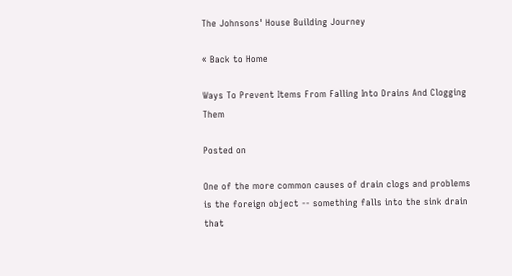The Johnsons' House Building Journey

« Back to Home

Ways To Prevent Items From Falling Into Drains And Clogging Them

Posted on

One of the more common causes of drain clogs and problems is the foreign object -- something falls into the sink drain that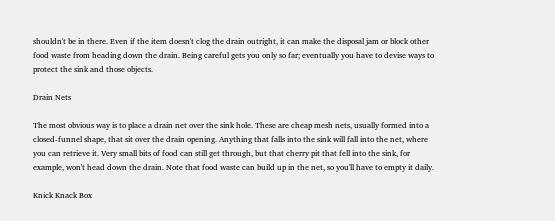shouldn't be in there. Even if the item doesn't clog the drain outright, it can make the disposal jam or block other food waste from heading down the drain. Being careful gets you only so far; eventually you have to devise ways to protect the sink and those objects.

Drain Nets

The most obvious way is to place a drain net over the sink hole. These are cheap mesh nets, usually formed into a closed-funnel shape, that sit over the drain opening. Anything that falls into the sink will fall into the net, where you can retrieve it. Very small bits of food can still get through, but that cherry pit that fell into the sink, for example, won't head down the drain. Note that food waste can build up in the net, so you'll have to empty it daily.

Knick Knack Box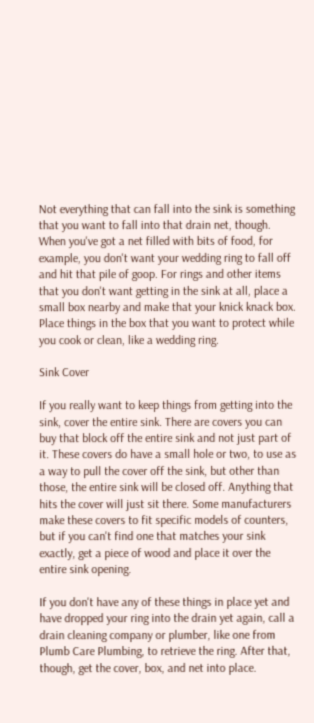Not everything that can fall into the sink is something that you want to fall into that drain net, though. When you've got a net filled with bits of food, for example, you don't want your wedding ring to fall off and hit that pile of goop. For rings and other items that you don't want getting in the sink at all, place a small box nearby and make that your knick knack box. Place things in the box that you want to protect while you cook or clean, like a wedding ring.

Sink Cover

If you really want to keep things from getting into the sink, cover the entire sink. There are covers you can buy that block off the entire sink and not just part of it. These covers do have a small hole or two, to use as a way to pull the cover off the sink, but other than those, the entire sink will be closed off. Anything that hits the cover will just sit there. Some manufacturers make these covers to fit specific models of counters, but if you can't find one that matches your sink exactly, get a piece of wood and place it over the entire sink opening.

If you don't have any of these things in place yet and have dropped your ring into the drain yet again, call a drain cleaning company or plumber, like one from Plumb Care Plumbing, to retrieve the ring. After that, though, get the cover, box, and net into place.